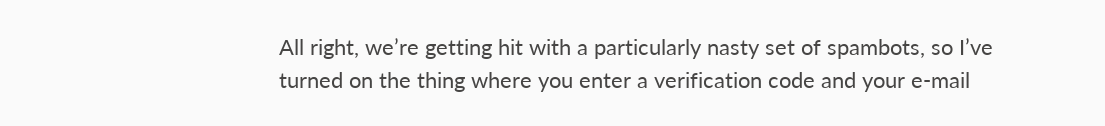All right, we’re getting hit with a particularly nasty set of spambots, so I’ve turned on the thing where you enter a verification code and your e-mail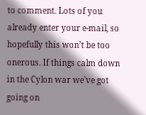to comment. Lots of you already enter your e-mail, so hopefully this won’t be too onerous. If things calm down in the Cylon war we’ve got going on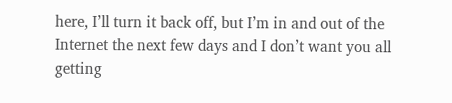here, I’ll turn it back off, but I’m in and out of the Internet the next few days and I don’t want you all getting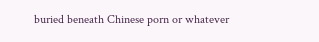buried beneath Chinese porn or whatever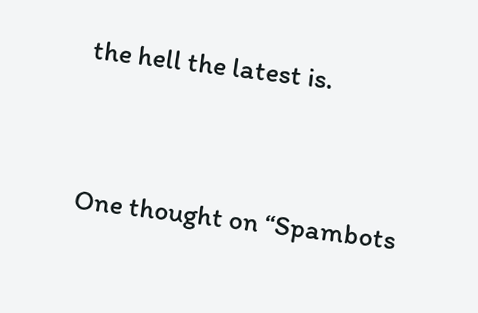the hell the latest is.


One thought on “Spambots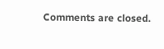Comments are closed.